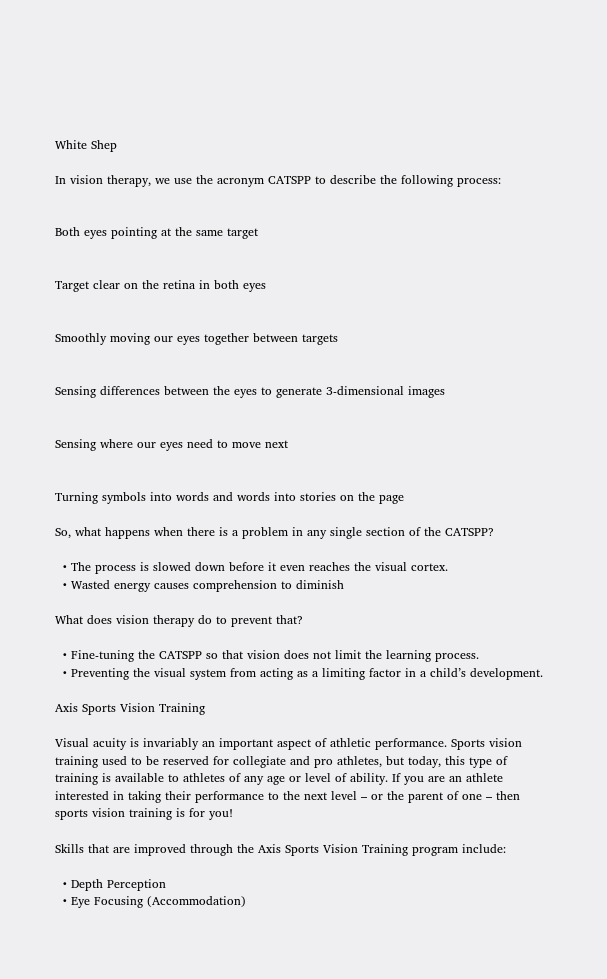White Shep

In vision therapy, we use the acronym CATSPP to describe the following process:


Both eyes pointing at the same target


Target clear on the retina in both eyes


Smoothly moving our eyes together between targets


Sensing differences between the eyes to generate 3-dimensional images


Sensing where our eyes need to move next


Turning symbols into words and words into stories on the page

So, what happens when there is a problem in any single section of the CATSPP?

  • The process is slowed down before it even reaches the visual cortex.
  • Wasted energy causes comprehension to diminish

What does vision therapy do to prevent that?

  • Fine-tuning the CATSPP so that vision does not limit the learning process.
  • Preventing the visual system from acting as a limiting factor in a child’s development.

Axis Sports Vision Training

Visual acuity is invariably an important aspect of athletic performance. Sports vision training used to be reserved for collegiate and pro athletes, but today, this type of training is available to athletes of any age or level of ability. If you are an athlete interested in taking their performance to the next level – or the parent of one – then sports vision training is for you!

Skills that are improved through the Axis Sports Vision Training program include:

  • Depth Perception
  • Eye Focusing (Accommodation)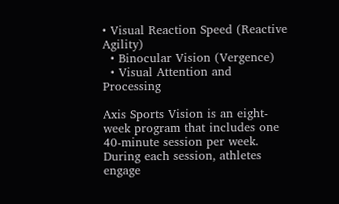• Visual Reaction Speed (Reactive Agility)
  • Binocular Vision (Vergence)
  • Visual Attention and Processing

Axis Sports Vision is an eight-week program that includes one 40-minute session per week. During each session, athletes engage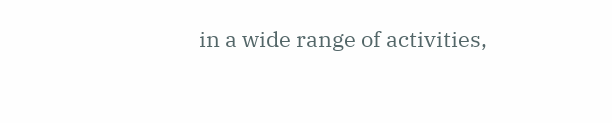in a wide range of activities,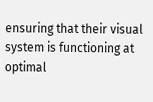ensuring that their visual system is functioning at optimal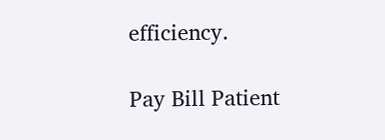efficiency.

Pay Bill Patient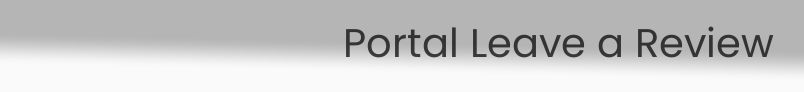Portal Leave a Review